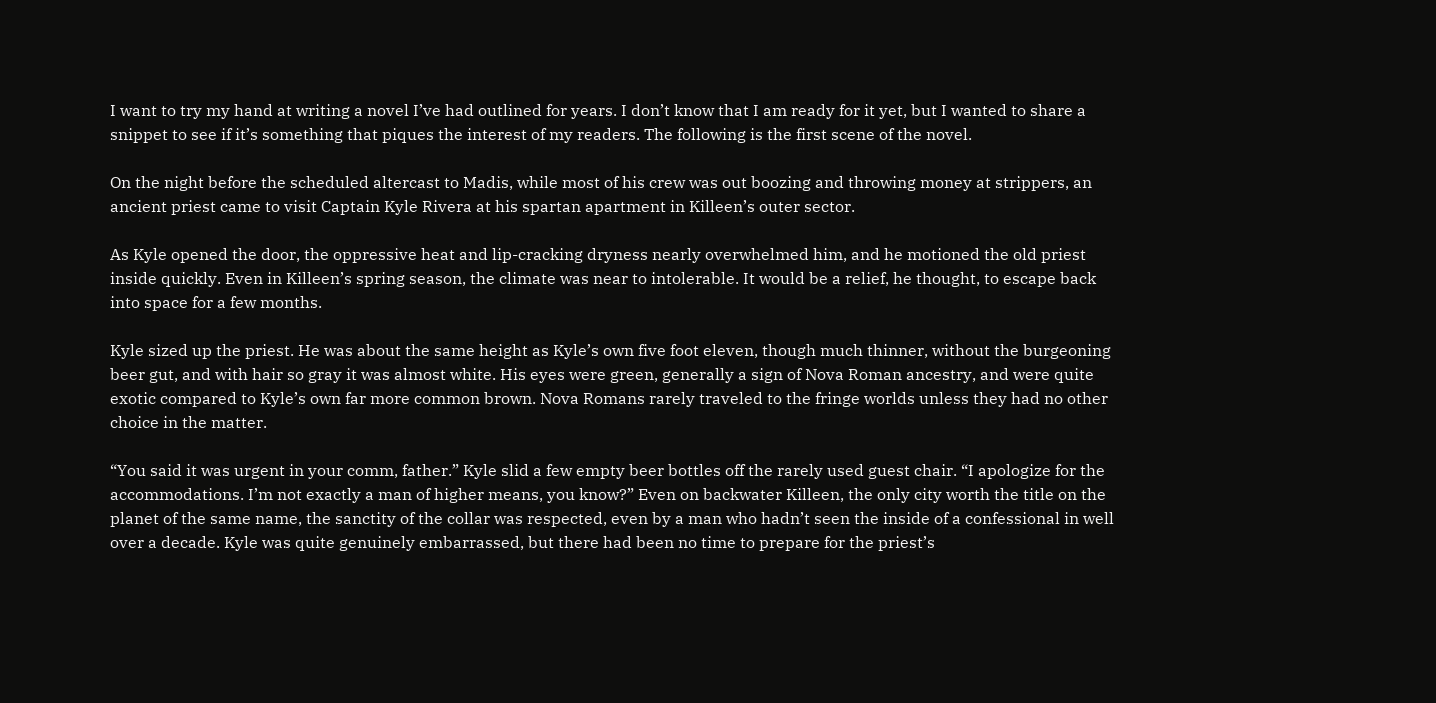I want to try my hand at writing a novel I’ve had outlined for years. I don’t know that I am ready for it yet, but I wanted to share a snippet to see if it’s something that piques the interest of my readers. The following is the first scene of the novel.

On the night before the scheduled altercast to Madis, while most of his crew was out boozing and throwing money at strippers, an ancient priest came to visit Captain Kyle Rivera at his spartan apartment in Killeen’s outer sector.

As Kyle opened the door, the oppressive heat and lip-cracking dryness nearly overwhelmed him, and he motioned the old priest inside quickly. Even in Killeen’s spring season, the climate was near to intolerable. It would be a relief, he thought, to escape back into space for a few months.

Kyle sized up the priest. He was about the same height as Kyle’s own five foot eleven, though much thinner, without the burgeoning beer gut, and with hair so gray it was almost white. His eyes were green, generally a sign of Nova Roman ancestry, and were quite exotic compared to Kyle’s own far more common brown. Nova Romans rarely traveled to the fringe worlds unless they had no other choice in the matter.

“You said it was urgent in your comm, father.” Kyle slid a few empty beer bottles off the rarely used guest chair. “I apologize for the accommodations. I’m not exactly a man of higher means, you know?” Even on backwater Killeen, the only city worth the title on the planet of the same name, the sanctity of the collar was respected, even by a man who hadn’t seen the inside of a confessional in well over a decade. Kyle was quite genuinely embarrassed, but there had been no time to prepare for the priest’s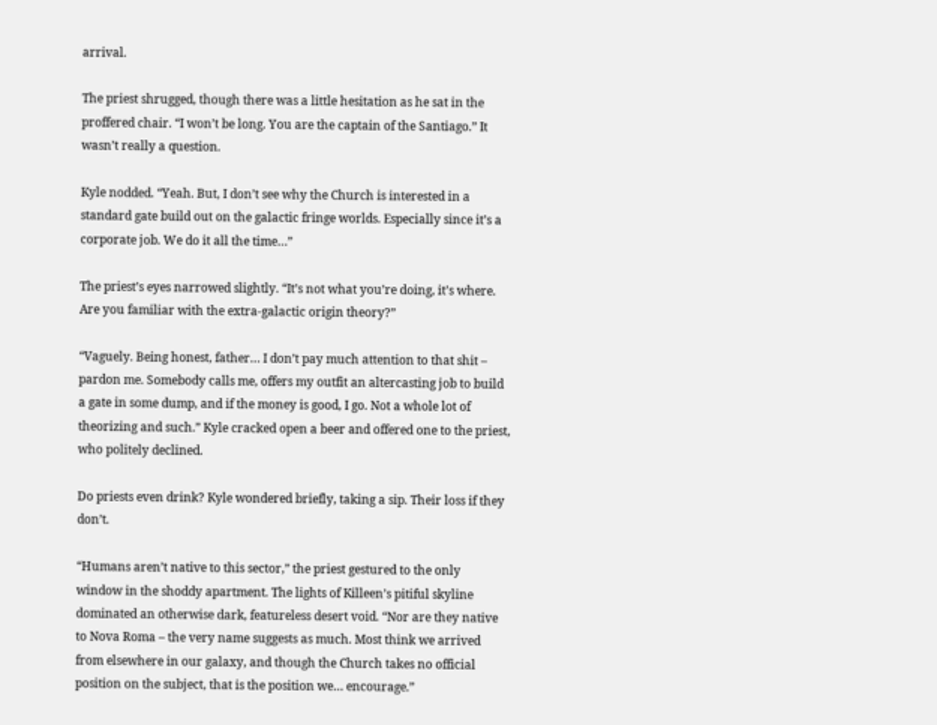arrival.

The priest shrugged, though there was a little hesitation as he sat in the proffered chair. “I won’t be long. You are the captain of the Santiago.” It wasn’t really a question.

Kyle nodded. “Yeah. But, I don’t see why the Church is interested in a standard gate build out on the galactic fringe worlds. Especially since it’s a corporate job. We do it all the time…”

The priest’s eyes narrowed slightly. “It’s not what you’re doing, it’s where. Are you familiar with the extra-galactic origin theory?”

“Vaguely. Being honest, father… I don’t pay much attention to that shit – pardon me. Somebody calls me, offers my outfit an altercasting job to build a gate in some dump, and if the money is good, I go. Not a whole lot of theorizing and such.” Kyle cracked open a beer and offered one to the priest, who politely declined.

Do priests even drink? Kyle wondered briefly, taking a sip. Their loss if they don’t.

“Humans aren’t native to this sector,” the priest gestured to the only window in the shoddy apartment. The lights of Killeen’s pitiful skyline dominated an otherwise dark, featureless desert void. “Nor are they native to Nova Roma – the very name suggests as much. Most think we arrived from elsewhere in our galaxy, and though the Church takes no official position on the subject, that is the position we… encourage.”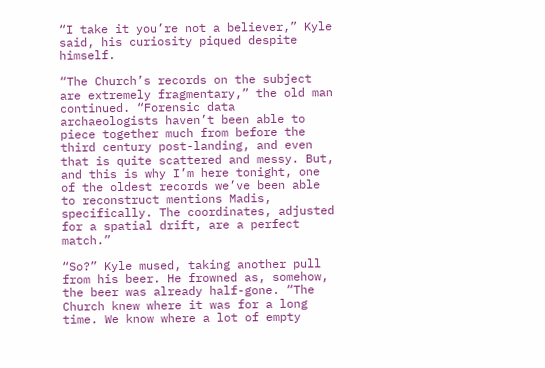“I take it you’re not a believer,” Kyle said, his curiosity piqued despite himself.

“The Church’s records on the subject are extremely fragmentary,” the old man continued. “Forensic data archaeologists haven’t been able to piece together much from before the third century post-landing, and even that is quite scattered and messy. But, and this is why I’m here tonight, one of the oldest records we’ve been able to reconstruct mentions Madis, specifically. The coordinates, adjusted for a spatial drift, are a perfect match.”

“So?” Kyle mused, taking another pull from his beer. He frowned as, somehow, the beer was already half-gone. “The Church knew where it was for a long time. We know where a lot of empty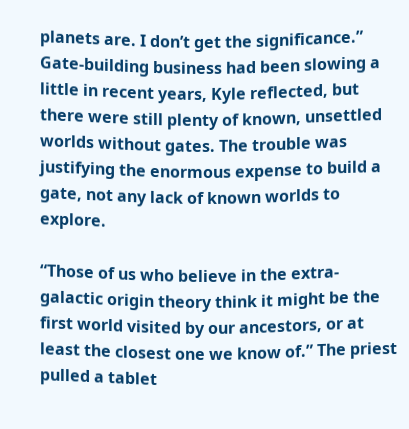planets are. I don’t get the significance.” Gate-building business had been slowing a little in recent years, Kyle reflected, but there were still plenty of known, unsettled worlds without gates. The trouble was justifying the enormous expense to build a gate, not any lack of known worlds to explore.

“Those of us who believe in the extra-galactic origin theory think it might be the first world visited by our ancestors, or at least the closest one we know of.” The priest pulled a tablet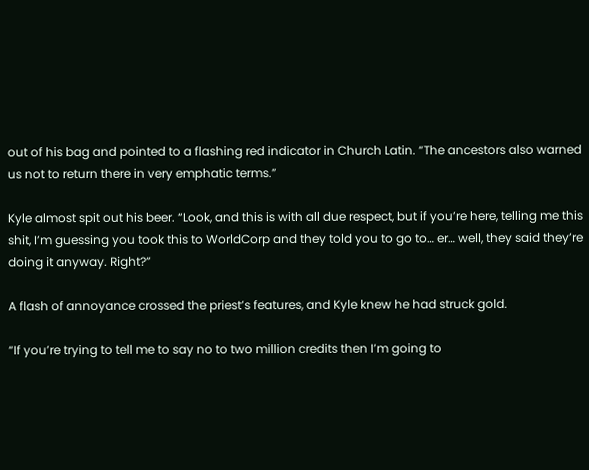out of his bag and pointed to a flashing red indicator in Church Latin. “The ancestors also warned us not to return there in very emphatic terms.”

Kyle almost spit out his beer. “Look, and this is with all due respect, but if you’re here, telling me this shit, I’m guessing you took this to WorldCorp and they told you to go to… er… well, they said they’re doing it anyway. Right?”

A flash of annoyance crossed the priest’s features, and Kyle knew he had struck gold.

“If you’re trying to tell me to say no to two million credits then I’m going to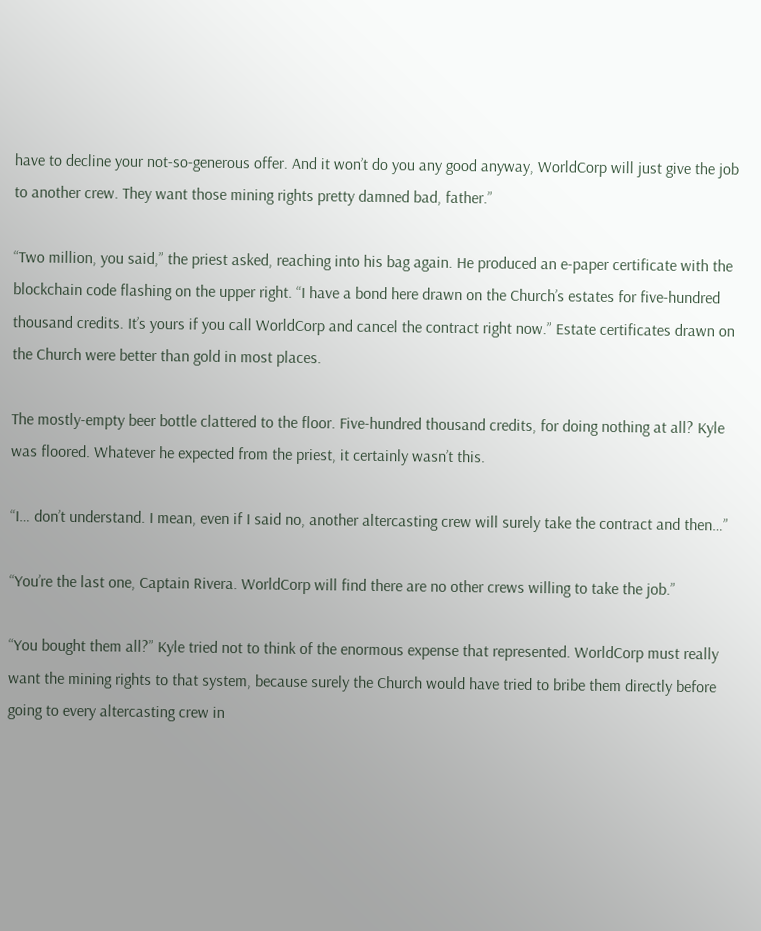have to decline your not-so-generous offer. And it won’t do you any good anyway, WorldCorp will just give the job to another crew. They want those mining rights pretty damned bad, father.”

“Two million, you said,” the priest asked, reaching into his bag again. He produced an e-paper certificate with the blockchain code flashing on the upper right. “I have a bond here drawn on the Church’s estates for five-hundred thousand credits. It’s yours if you call WorldCorp and cancel the contract right now.” Estate certificates drawn on the Church were better than gold in most places.

The mostly-empty beer bottle clattered to the floor. Five-hundred thousand credits, for doing nothing at all? Kyle was floored. Whatever he expected from the priest, it certainly wasn’t this.

“I… don’t understand. I mean, even if I said no, another altercasting crew will surely take the contract and then…”

“You’re the last one, Captain Rivera. WorldCorp will find there are no other crews willing to take the job.”

“You bought them all?” Kyle tried not to think of the enormous expense that represented. WorldCorp must really want the mining rights to that system, because surely the Church would have tried to bribe them directly before going to every altercasting crew in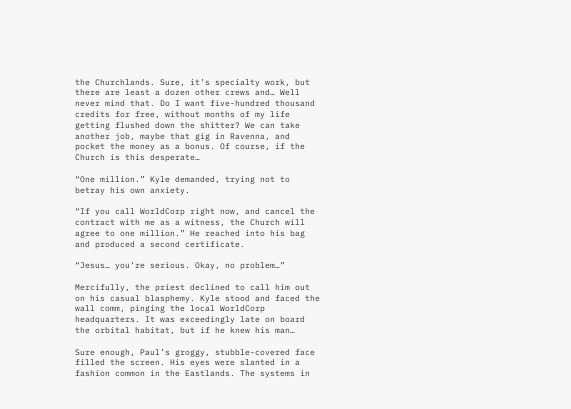the Churchlands. Sure, it’s specialty work, but there are least a dozen other crews and… Well never mind that. Do I want five-hundred thousand credits for free, without months of my life getting flushed down the shitter? We can take another job, maybe that gig in Ravenna, and pocket the money as a bonus. Of course, if the Church is this desperate…

“One million.” Kyle demanded, trying not to betray his own anxiety.

“If you call WorldCorp right now, and cancel the contract with me as a witness, the Church will agree to one million.” He reached into his bag and produced a second certificate.

“Jesus… you’re serious. Okay, no problem…”

Mercifully, the priest declined to call him out on his casual blasphemy. Kyle stood and faced the wall comm, pinging the local WorldCorp headquarters. It was exceedingly late on board the orbital habitat, but if he knew his man…

Sure enough, Paul’s groggy, stubble-covered face filled the screen. His eyes were slanted in a fashion common in the Eastlands. The systems in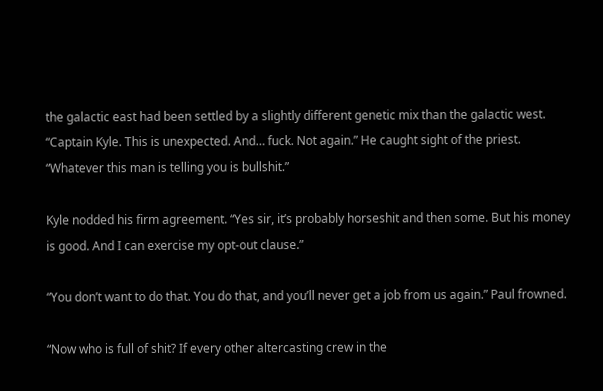the galactic east had been settled by a slightly different genetic mix than the galactic west. “Captain Kyle. This is unexpected. And… fuck. Not again.” He caught sight of the priest. “Whatever this man is telling you is bullshit.”

Kyle nodded his firm agreement. “Yes sir, it’s probably horseshit and then some. But his money is good. And I can exercise my opt-out clause.”

“You don’t want to do that. You do that, and you’ll never get a job from us again.” Paul frowned.

“Now who is full of shit? If every other altercasting crew in the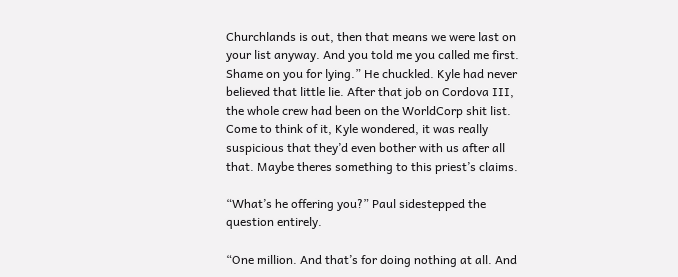Churchlands is out, then that means we were last on your list anyway. And you told me you called me first. Shame on you for lying.” He chuckled. Kyle had never believed that little lie. After that job on Cordova III, the whole crew had been on the WorldCorp shit list. Come to think of it, Kyle wondered, it was really suspicious that they’d even bother with us after all that. Maybe theres something to this priest’s claims.

“What’s he offering you?” Paul sidestepped the question entirely.

“One million. And that’s for doing nothing at all. And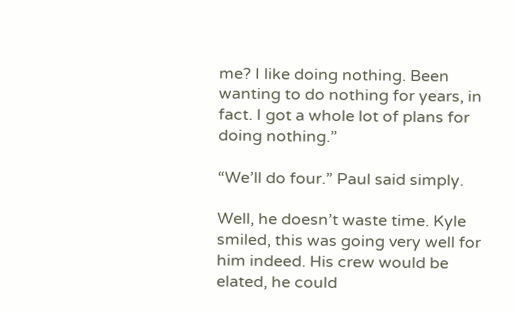me? I like doing nothing. Been wanting to do nothing for years, in fact. I got a whole lot of plans for doing nothing.”

“We’ll do four.” Paul said simply.

Well, he doesn’t waste time. Kyle smiled, this was going very well for him indeed. His crew would be elated, he could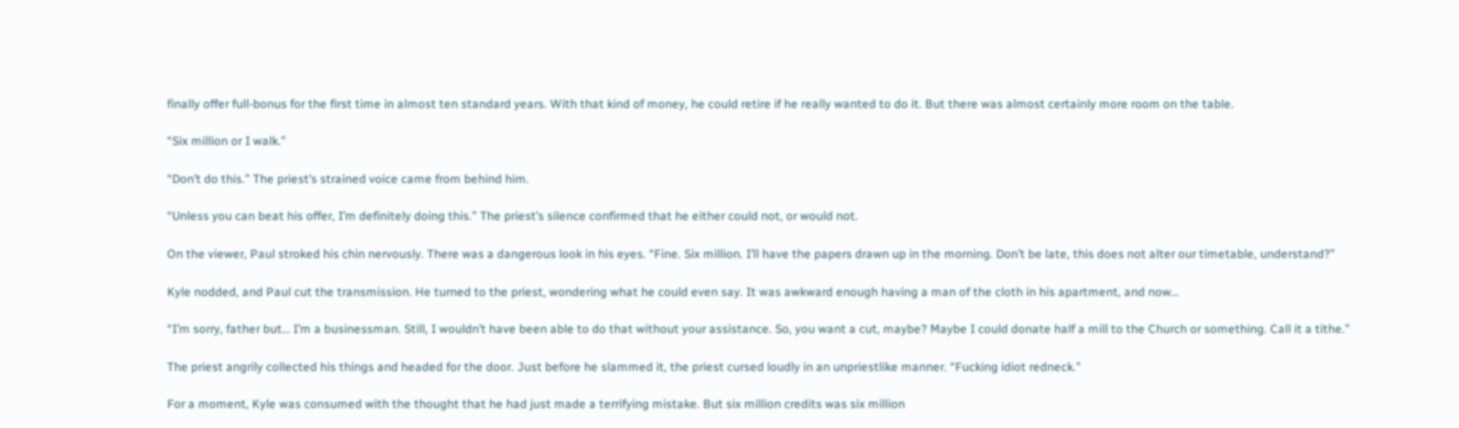finally offer full-bonus for the first time in almost ten standard years. With that kind of money, he could retire if he really wanted to do it. But there was almost certainly more room on the table.

“Six million or I walk.”

“Don’t do this.” The priest’s strained voice came from behind him.

“Unless you can beat his offer, I’m definitely doing this.” The priest’s silence confirmed that he either could not, or would not.

On the viewer, Paul stroked his chin nervously. There was a dangerous look in his eyes. “Fine. Six million. I’ll have the papers drawn up in the morning. Don’t be late, this does not alter our timetable, understand?”

Kyle nodded, and Paul cut the transmission. He turned to the priest, wondering what he could even say. It was awkward enough having a man of the cloth in his apartment, and now…

“I’m sorry, father but… I’m a businessman. Still, I wouldn’t have been able to do that without your assistance. So, you want a cut, maybe? Maybe I could donate half a mill to the Church or something. Call it a tithe.”

The priest angrily collected his things and headed for the door. Just before he slammed it, the priest cursed loudly in an unpriestlike manner. “Fucking idiot redneck.”

For a moment, Kyle was consumed with the thought that he had just made a terrifying mistake. But six million credits was six million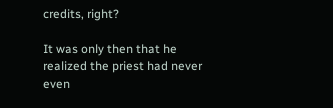credits, right?

It was only then that he realized the priest had never even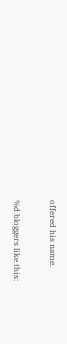offered his name.

%d bloggers like this: